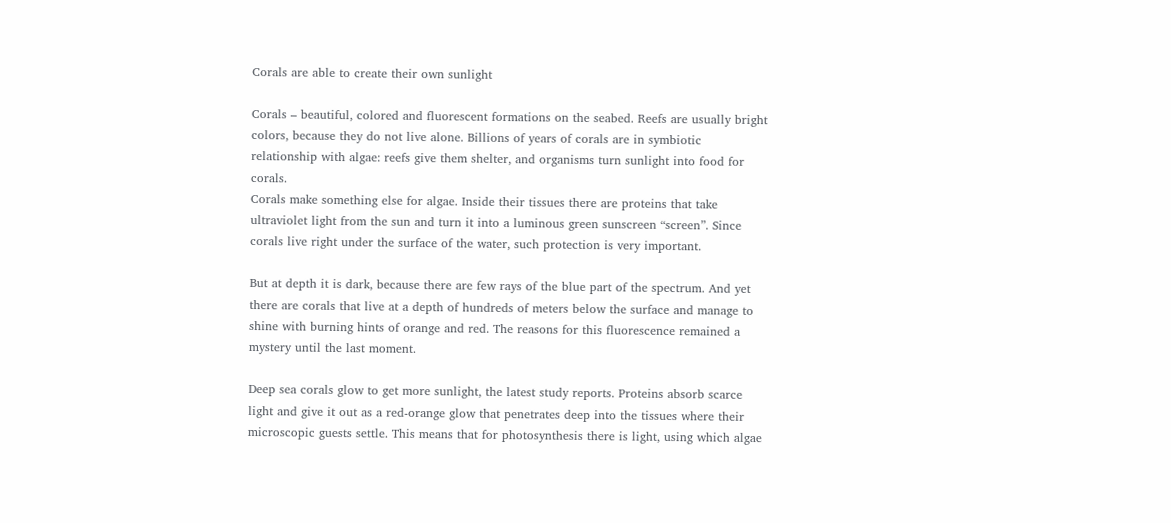Corals are able to create their own sunlight

Corals – beautiful, colored and fluorescent formations on the seabed. Reefs are usually bright colors, because they do not live alone. Billions of years of corals are in symbiotic relationship with algae: reefs give them shelter, and organisms turn sunlight into food for corals.
Corals make something else for algae. Inside their tissues there are proteins that take ultraviolet light from the sun and turn it into a luminous green sunscreen “screen”. Since corals live right under the surface of the water, such protection is very important.

But at depth it is dark, because there are few rays of the blue part of the spectrum. And yet there are corals that live at a depth of hundreds of meters below the surface and manage to shine with burning hints of orange and red. The reasons for this fluorescence remained a mystery until the last moment.

Deep sea corals glow to get more sunlight, the latest study reports. Proteins absorb scarce light and give it out as a red-orange glow that penetrates deep into the tissues where their microscopic guests settle. This means that for photosynthesis there is light, using which algae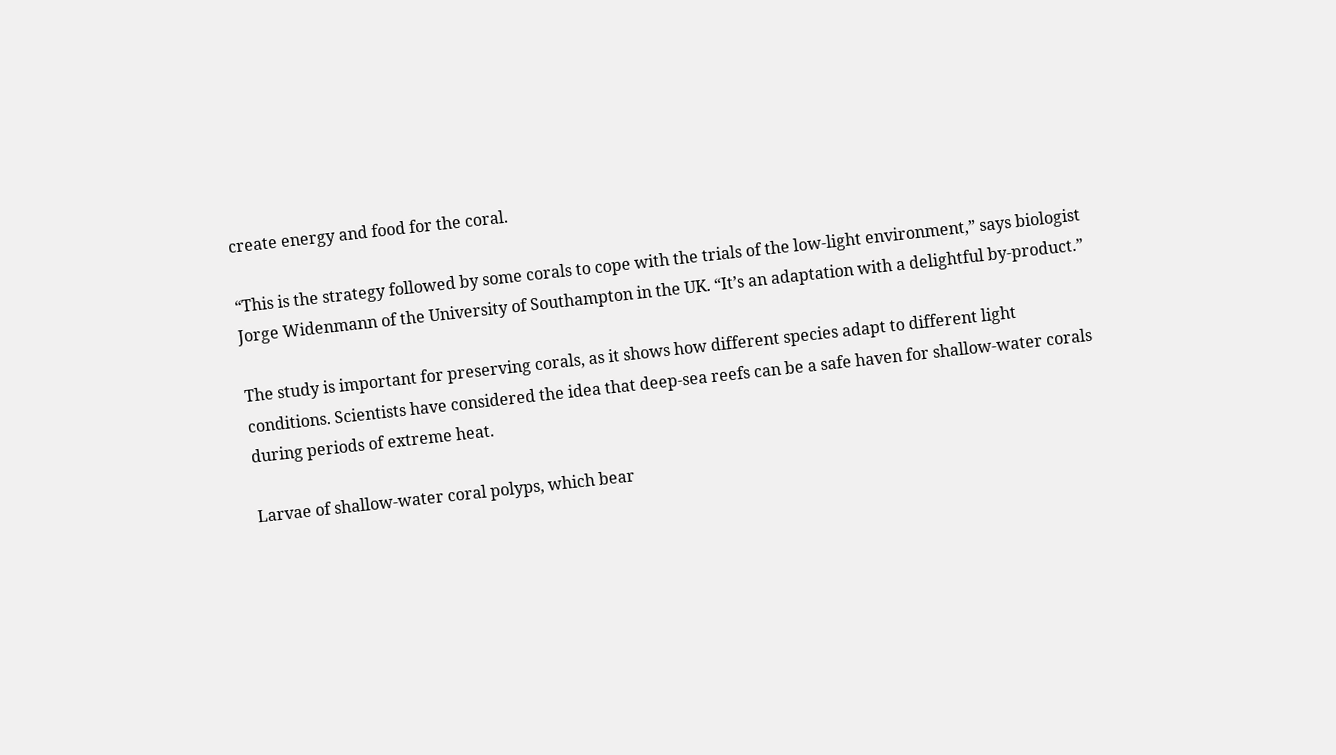create energy and food for the coral.

“This is the strategy followed by some corals to cope with the trials of the low-light environment,” says biologist Jorge Widenmann of the University of Southampton in the UK. “It’s an adaptation with a delightful by-product.”

The study is important for preserving corals, as it shows how different species adapt to different light conditions. Scientists have considered the idea that deep-sea reefs can be a safe haven for shallow-water corals during periods of extreme heat.

Larvae of shallow-water coral polyps, which bear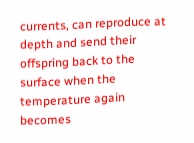currents, can reproduce at depth and send their offspring back to the surface when the temperature again becomes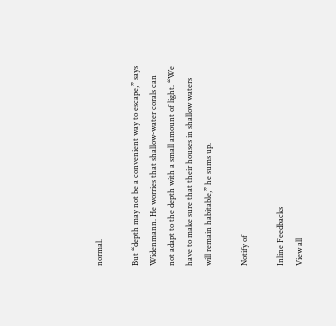normal.

But “depth may not be a convenient way to escape,” says Widenmann. He worries that shallow-water corals can not adapt to the depth with a small amount of light. “We have to make sure that their houses in shallow waters will remain habitable,” he sums up.

Notify of

Inline Feedbacks
View all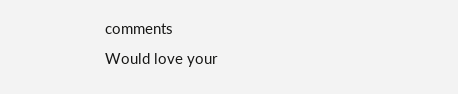comments
Would love your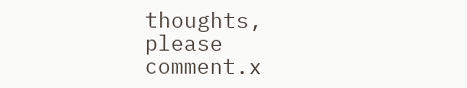thoughts, please comment.x